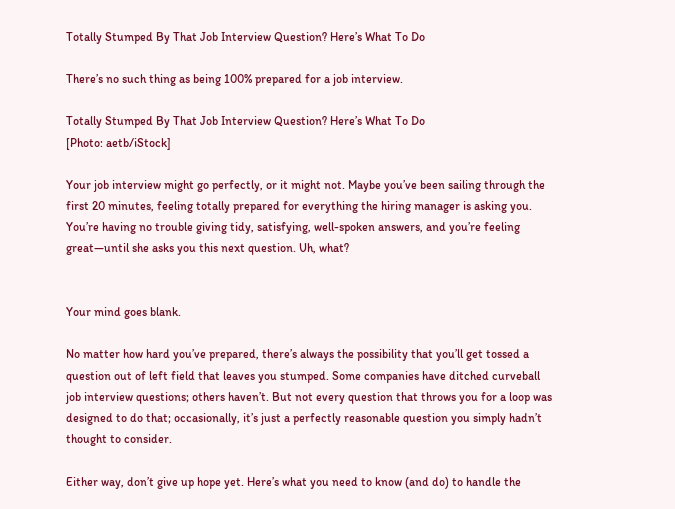Totally Stumped By That Job Interview Question? Here’s What To Do

There’s no such thing as being 100% prepared for a job interview.

Totally Stumped By That Job Interview Question? Here’s What To Do
[Photo: aetb/iStock]

Your job interview might go perfectly, or it might not. Maybe you’ve been sailing through the first 20 minutes, feeling totally prepared for everything the hiring manager is asking you. You’re having no trouble giving tidy, satisfying, well-spoken answers, and you’re feeling great—until she asks you this next question. Uh, what?


Your mind goes blank.

No matter how hard you’ve prepared, there’s always the possibility that you’ll get tossed a question out of left field that leaves you stumped. Some companies have ditched curveball job interview questions; others haven’t. But not every question that throws you for a loop was designed to do that; occasionally, it’s just a perfectly reasonable question you simply hadn’t thought to consider.

Either way, don’t give up hope yet. Here’s what you need to know (and do) to handle the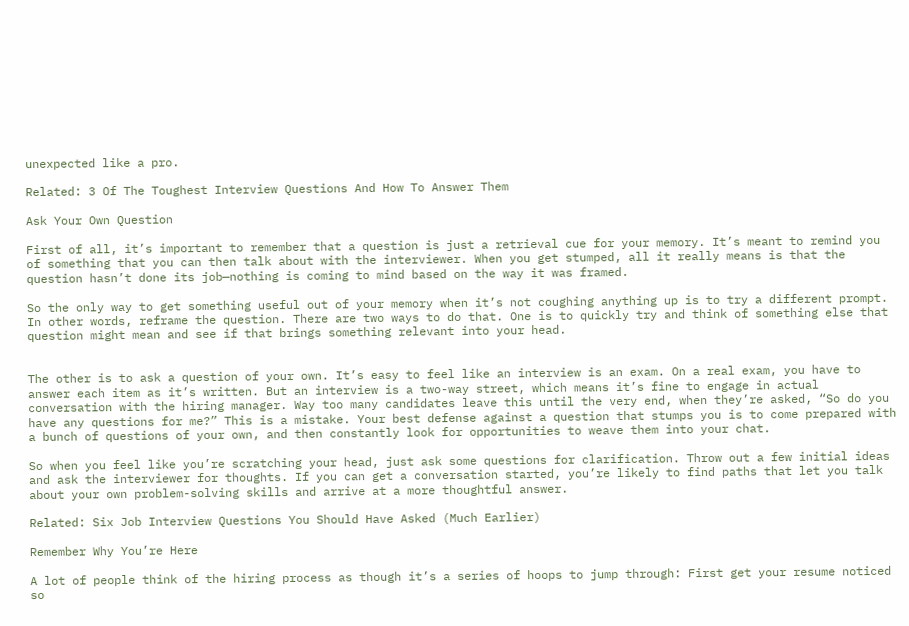unexpected like a pro.

Related: 3 Of The Toughest Interview Questions And How To Answer Them

Ask Your Own Question

First of all, it’s important to remember that a question is just a retrieval cue for your memory. It’s meant to remind you of something that you can then talk about with the interviewer. When you get stumped, all it really means is that the question hasn’t done its job—nothing is coming to mind based on the way it was framed.

So the only way to get something useful out of your memory when it’s not coughing anything up is to try a different prompt. In other words, reframe the question. There are two ways to do that. One is to quickly try and think of something else that question might mean and see if that brings something relevant into your head.


The other is to ask a question of your own. It’s easy to feel like an interview is an exam. On a real exam, you have to answer each item as it’s written. But an interview is a two-way street, which means it’s fine to engage in actual conversation with the hiring manager. Way too many candidates leave this until the very end, when they’re asked, “So do you have any questions for me?” This is a mistake. Your best defense against a question that stumps you is to come prepared with a bunch of questions of your own, and then constantly look for opportunities to weave them into your chat.

So when you feel like you’re scratching your head, just ask some questions for clarification. Throw out a few initial ideas and ask the interviewer for thoughts. If you can get a conversation started, you’re likely to find paths that let you talk about your own problem-solving skills and arrive at a more thoughtful answer.

Related: Six Job Interview Questions You Should Have Asked (Much Earlier)

Remember Why You’re Here

A lot of people think of the hiring process as though it’s a series of hoops to jump through: First get your resume noticed so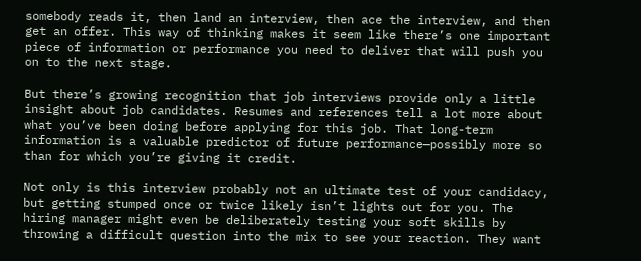somebody reads it, then land an interview, then ace the interview, and then get an offer. This way of thinking makes it seem like there’s one important piece of information or performance you need to deliver that will push you on to the next stage.

But there’s growing recognition that job interviews provide only a little insight about job candidates. Resumes and references tell a lot more about what you’ve been doing before applying for this job. That long-term information is a valuable predictor of future performance—possibly more so than for which you’re giving it credit.

Not only is this interview probably not an ultimate test of your candidacy, but getting stumped once or twice likely isn’t lights out for you. The hiring manager might even be deliberately testing your soft skills by throwing a difficult question into the mix to see your reaction. They want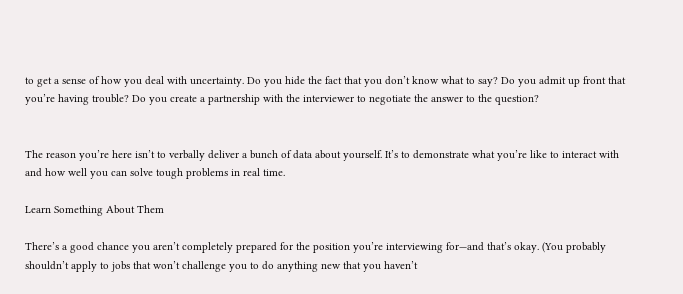to get a sense of how you deal with uncertainty. Do you hide the fact that you don’t know what to say? Do you admit up front that you’re having trouble? Do you create a partnership with the interviewer to negotiate the answer to the question?


The reason you’re here isn’t to verbally deliver a bunch of data about yourself. It’s to demonstrate what you’re like to interact with and how well you can solve tough problems in real time.

Learn Something About Them

There’s a good chance you aren’t completely prepared for the position you’re interviewing for—and that’s okay. (You probably shouldn’t apply to jobs that won’t challenge you to do anything new that you haven’t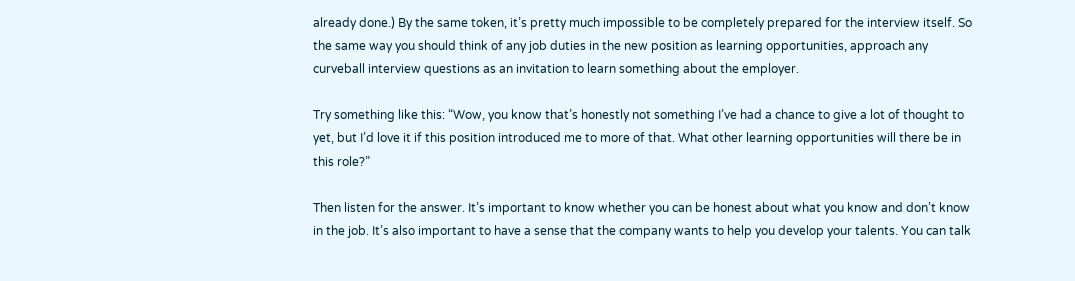already done.) By the same token, it’s pretty much impossible to be completely prepared for the interview itself. So the same way you should think of any job duties in the new position as learning opportunities, approach any curveball interview questions as an invitation to learn something about the employer.

Try something like this: “Wow, you know that’s honestly not something I’ve had a chance to give a lot of thought to yet, but I’d love it if this position introduced me to more of that. What other learning opportunities will there be in this role?”

Then listen for the answer. It’s important to know whether you can be honest about what you know and don’t know in the job. It’s also important to have a sense that the company wants to help you develop your talents. You can talk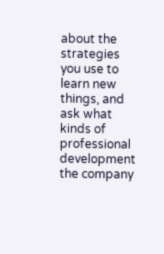about the strategies you use to learn new things, and ask what kinds of professional development the company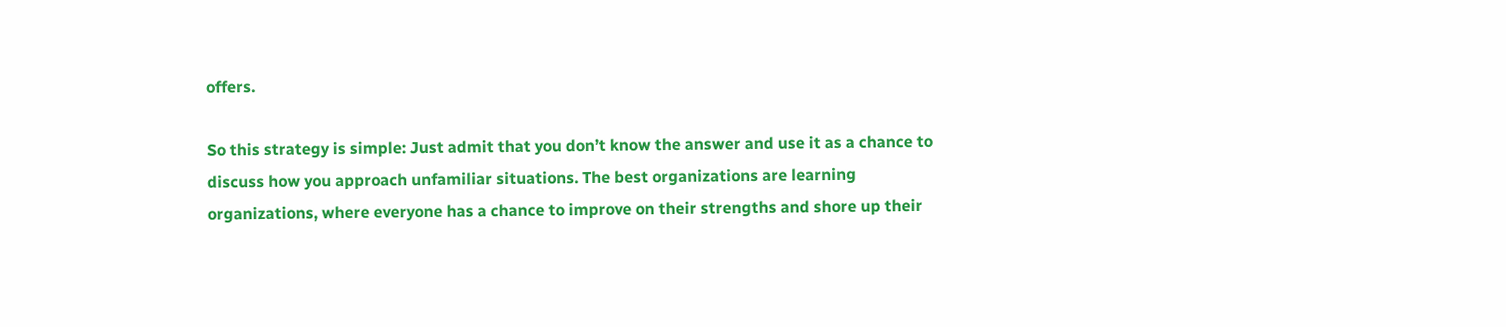offers.

So this strategy is simple: Just admit that you don’t know the answer and use it as a chance to discuss how you approach unfamiliar situations. The best organizations are learning organizations, where everyone has a chance to improve on their strengths and shore up their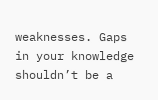weaknesses. Gaps in your knowledge shouldn’t be a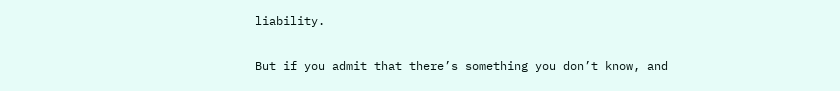liability.

But if you admit that there’s something you don’t know, and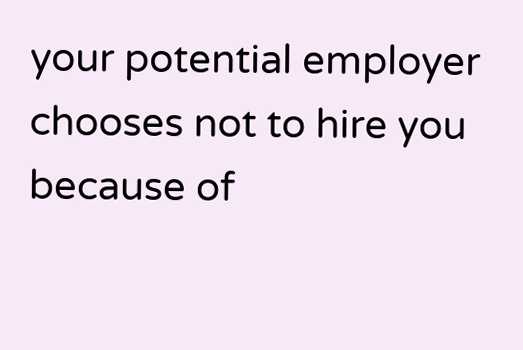your potential employer chooses not to hire you because of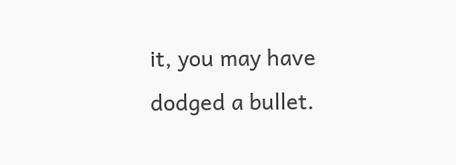it, you may have dodged a bullet.